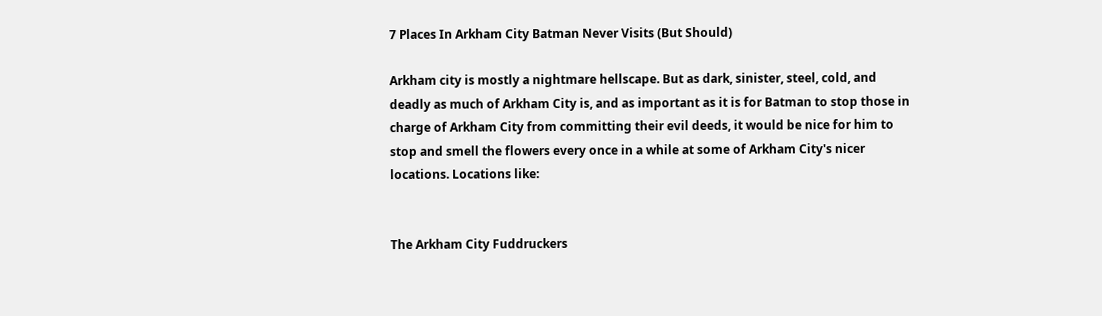7 Places In Arkham City Batman Never Visits (But Should)

Arkham city is mostly a nightmare hellscape. But as dark, sinister, steel, cold, and deadly as much of Arkham City is, and as important as it is for Batman to stop those in charge of Arkham City from committing their evil deeds, it would be nice for him to stop and smell the flowers every once in a while at some of Arkham City's nicer locations. Locations like:


The Arkham City Fuddruckers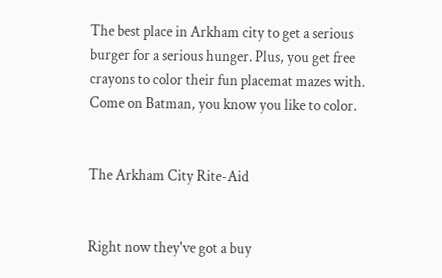The best place in Arkham city to get a serious burger for a serious hunger. Plus, you get free crayons to color their fun placemat mazes with. Come on Batman, you know you like to color.


The Arkham City Rite-Aid


Right now they've got a buy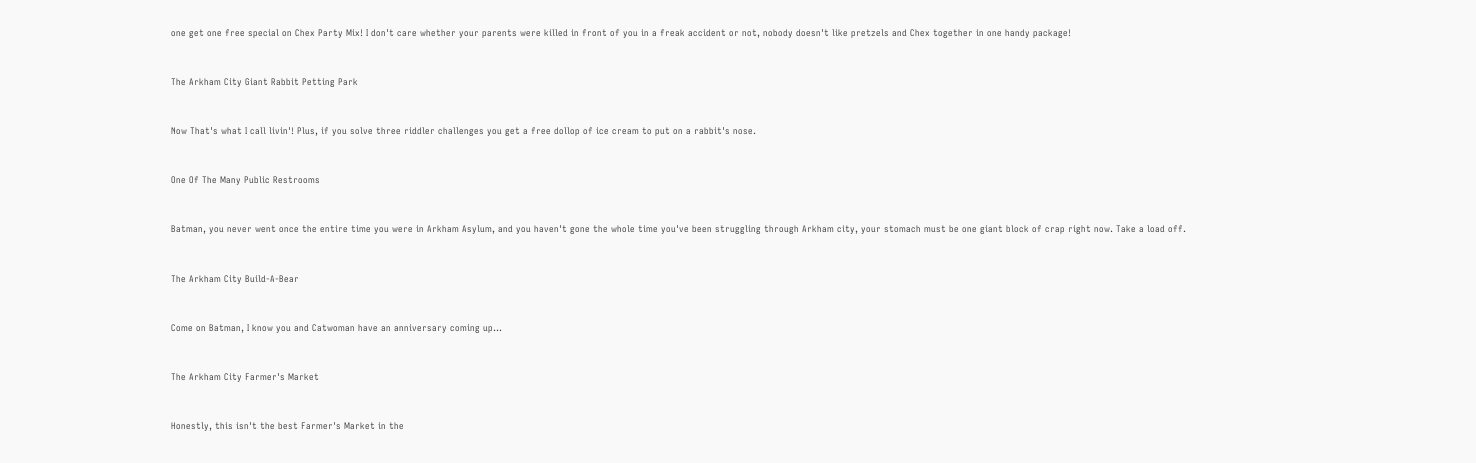one get one free special on Chex Party Mix! I don't care whether your parents were killed in front of you in a freak accident or not, nobody doesn't like pretzels and Chex together in one handy package!


The Arkham City Giant Rabbit Petting Park


Now That's what I call livin'! Plus, if you solve three riddler challenges you get a free dollop of ice cream to put on a rabbit's nose.


One Of The Many Public Restrooms


Batman, you never went once the entire time you were in Arkham Asylum, and you haven't gone the whole time you've been struggling through Arkham city, your stomach must be one giant block of crap right now. Take a load off.


The Arkham City Build-A-Bear


Come on Batman, I know you and Catwoman have an anniversary coming up...


The Arkham City Farmer's Market


Honestly, this isn't the best Farmer's Market in the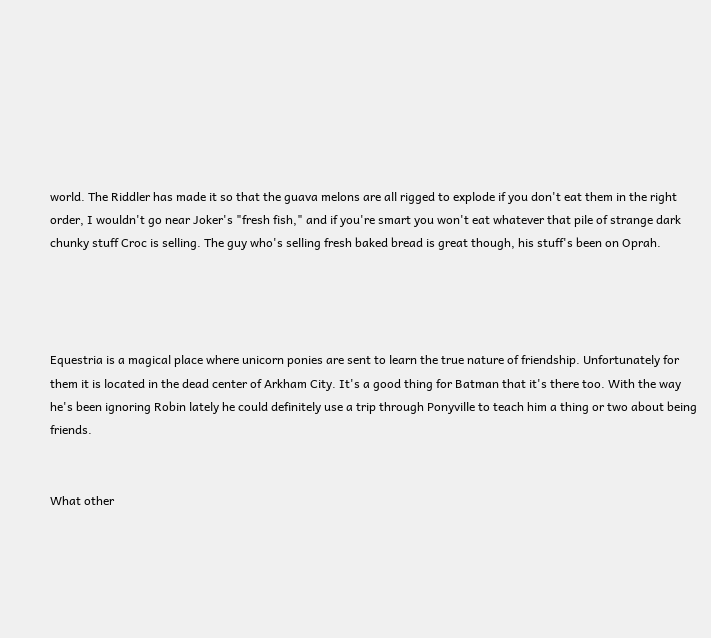world. The Riddler has made it so that the guava melons are all rigged to explode if you don't eat them in the right order, I wouldn't go near Joker's "fresh fish," and if you're smart you won't eat whatever that pile of strange dark chunky stuff Croc is selling. The guy who's selling fresh baked bread is great though, his stuff's been on Oprah.




Equestria is a magical place where unicorn ponies are sent to learn the true nature of friendship. Unfortunately for them it is located in the dead center of Arkham City. It's a good thing for Batman that it's there too. With the way he's been ignoring Robin lately he could definitely use a trip through Ponyville to teach him a thing or two about being friends.


What other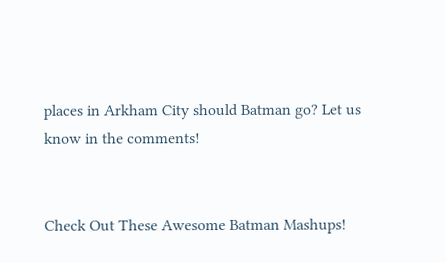places in Arkham City should Batman go? Let us know in the comments!


Check Out These Awesome Batman Mashups!